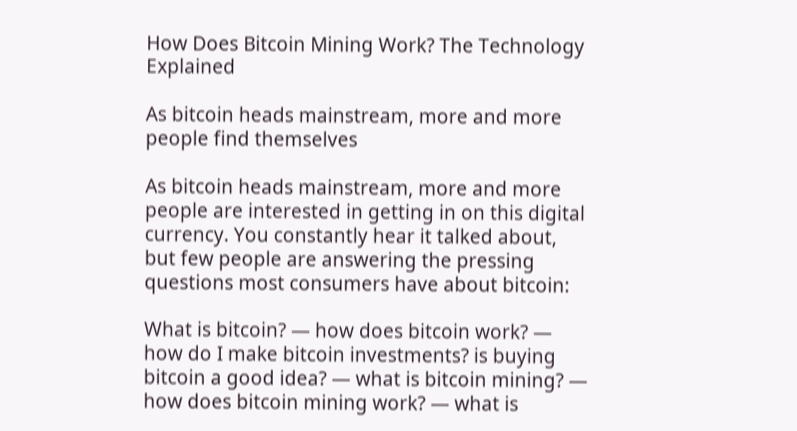How Does Bitcoin Mining Work? The Technology Explained

As bitcoin heads mainstream, more and more people find themselves

As bitcoin heads mainstream, more and more people are interested in getting in on this digital currency. You constantly hear it talked about, but few people are answering the pressing questions most consumers have about bitcoin:

What is bitcoin? — how does bitcoin work? — how do I make bitcoin investments? is buying bitcoin a good idea? — what is bitcoin mining? — how does bitcoin mining work? — what is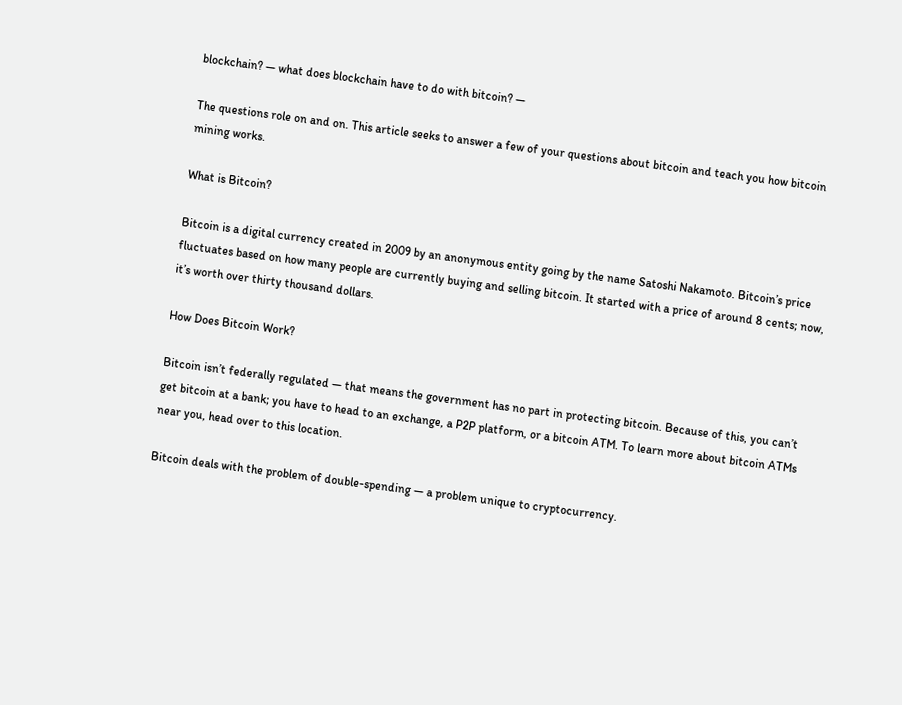blockchain? — what does blockchain have to do with bitcoin? —

The questions role on and on. This article seeks to answer a few of your questions about bitcoin and teach you how bitcoin mining works.

What is Bitcoin?

Bitcoin is a digital currency created in 2009 by an anonymous entity going by the name Satoshi Nakamoto. Bitcoin’s price fluctuates based on how many people are currently buying and selling bitcoin. It started with a price of around 8 cents; now, it’s worth over thirty thousand dollars.

How Does Bitcoin Work?

Bitcoin isn’t federally regulated — that means the government has no part in protecting bitcoin. Because of this, you can’t get bitcoin at a bank; you have to head to an exchange, a P2P platform, or a bitcoin ATM. To learn more about bitcoin ATMs near you, head over to this location.

Bitcoin deals with the problem of double-spending — a problem unique to cryptocurrency.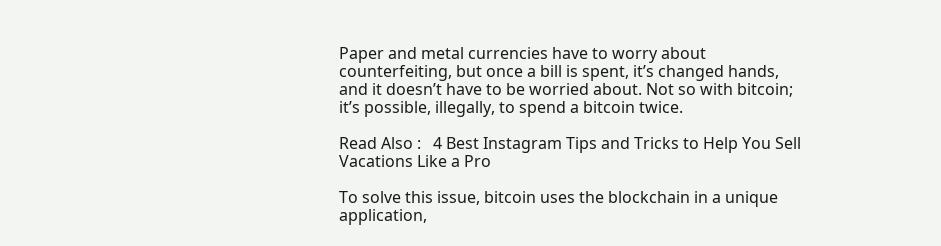Paper and metal currencies have to worry about counterfeiting, but once a bill is spent, it’s changed hands, and it doesn’t have to be worried about. Not so with bitcoin; it’s possible, illegally, to spend a bitcoin twice.

Read Also :   4 Best Instagram Tips and Tricks to Help You Sell Vacations Like a Pro

To solve this issue, bitcoin uses the blockchain in a unique application,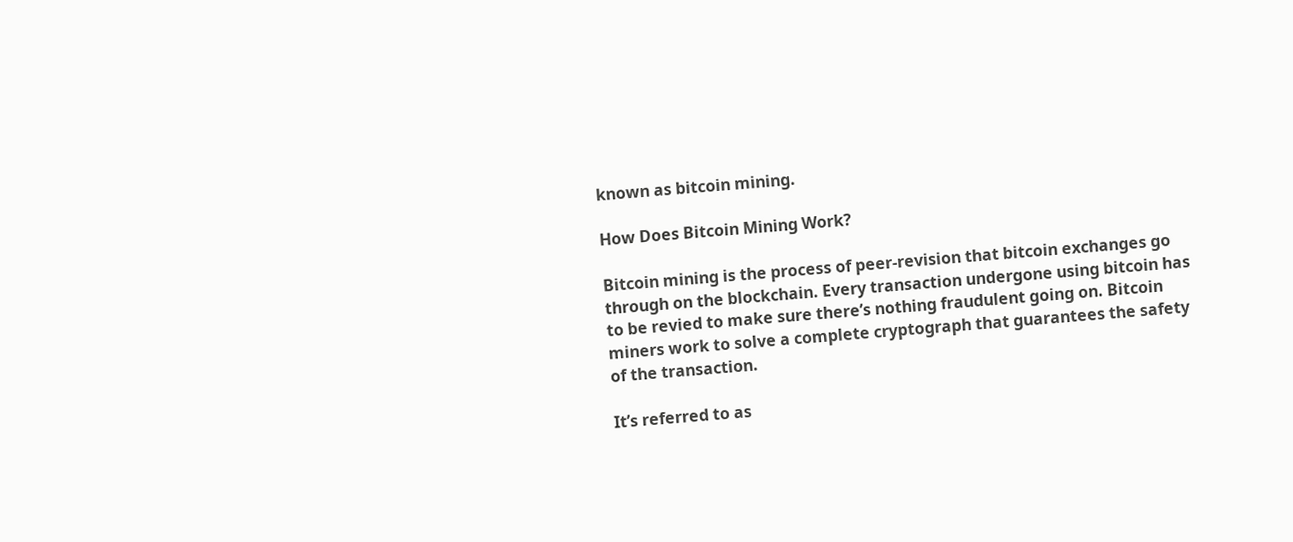known as bitcoin mining.

How Does Bitcoin Mining Work?

Bitcoin mining is the process of peer-revision that bitcoin exchanges go through on the blockchain. Every transaction undergone using bitcoin has to be revied to make sure there’s nothing fraudulent going on. Bitcoin miners work to solve a complete cryptograph that guarantees the safety of the transaction.

It’s referred to as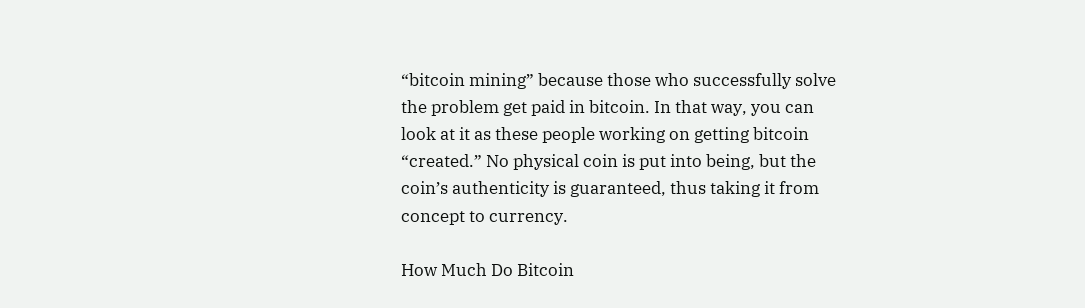“bitcoin mining” because those who successfully solve the problem get paid in bitcoin. In that way, you can look at it as these people working on getting bitcoin “created.” No physical coin is put into being, but the coin’s authenticity is guaranteed, thus taking it from concept to currency.

How Much Do Bitcoin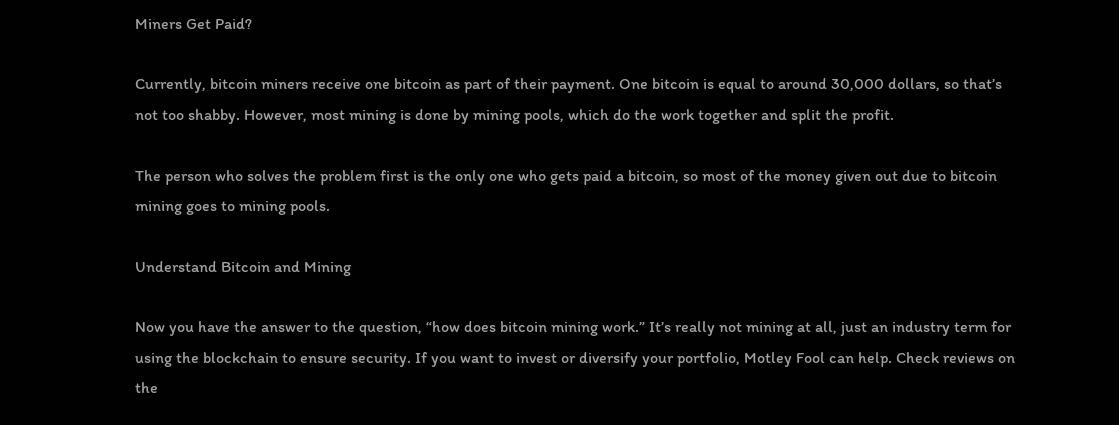Miners Get Paid?

Currently, bitcoin miners receive one bitcoin as part of their payment. One bitcoin is equal to around 30,000 dollars, so that’s not too shabby. However, most mining is done by mining pools, which do the work together and split the profit.

The person who solves the problem first is the only one who gets paid a bitcoin, so most of the money given out due to bitcoin mining goes to mining pools.

Understand Bitcoin and Mining

Now you have the answer to the question, “how does bitcoin mining work.” It’s really not mining at all, just an industry term for using the blockchain to ensure security. If you want to invest or diversify your portfolio, Motley Fool can help. Check reviews on the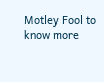Motley Fool to know more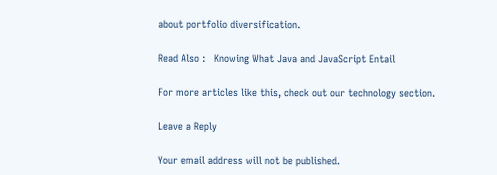about portfolio diversification.

Read Also :   Knowing What Java and JavaScript Entail

For more articles like this, check out our technology section.

Leave a Reply

Your email address will not be published.